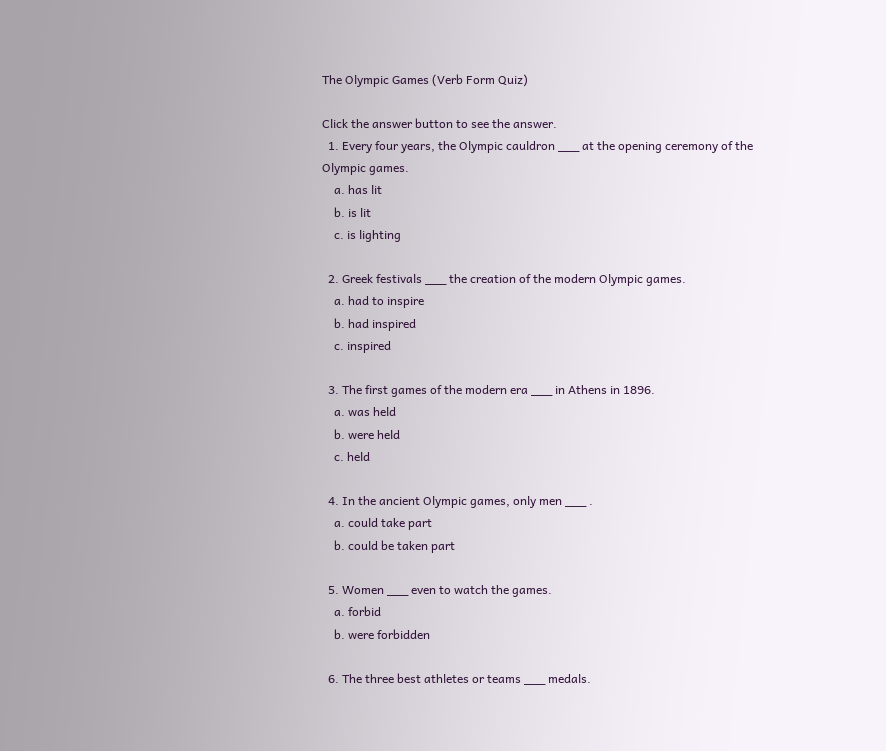The Olympic Games (Verb Form Quiz)

Click the answer button to see the answer.
  1. Every four years, the Olympic cauldron ___ at the opening ceremony of the Olympic games.
    a. has lit
    b. is lit
    c. is lighting

  2. Greek festivals ___ the creation of the modern Olympic games.
    a. had to inspire
    b. had inspired
    c. inspired

  3. The first games of the modern era ___ in Athens in 1896.
    a. was held
    b. were held
    c. held

  4. In the ancient Olympic games, only men ___ .
    a. could take part
    b. could be taken part

  5. Women ___ even to watch the games.
    a. forbid
    b. were forbidden

  6. The three best athletes or teams ___ medals.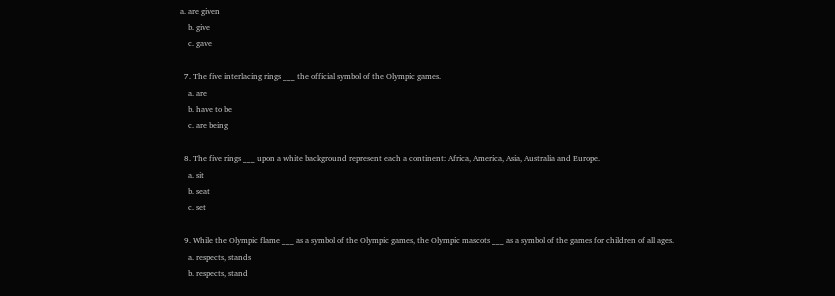a. are given
    b. give
    c. gave

  7. The five interlacing rings ___ the official symbol of the Olympic games.
    a. are
    b. have to be
    c. are being

  8. The five rings ___ upon a white background represent each a continent: Africa, America, Asia, Australia and Europe.
    a. sit
    b. seat
    c. set

  9. While the Olympic flame ___ as a symbol of the Olympic games, the Olympic mascots ___ as a symbol of the games for children of all ages.
    a. respects, stands
    b. respects, stand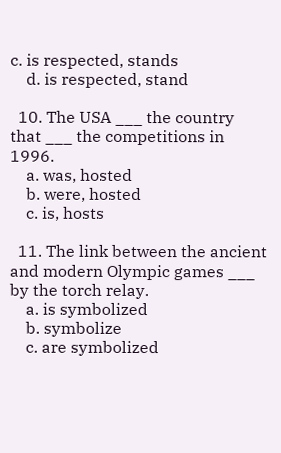c. is respected, stands
    d. is respected, stand

  10. The USA ___ the country that ___ the competitions in 1996.
    a. was, hosted
    b. were, hosted
    c. is, hosts

  11. The link between the ancient and modern Olympic games ___ by the torch relay.
    a. is symbolized
    b. symbolize
    c. are symbolized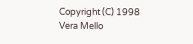Copyright (C) 1998 Vera Mello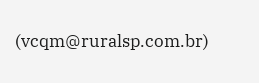(vcqm@ruralsp.com.br)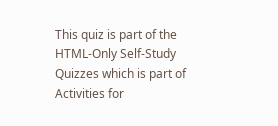This quiz is part of the HTML-Only Self-Study Quizzes which is part of Activities for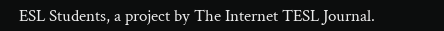ESL Students, a project by The Internet TESL Journal.